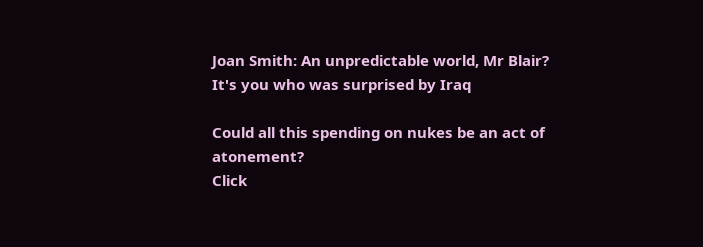Joan Smith: An unpredictable world, Mr Blair? It's you who was surprised by Iraq

Could all this spending on nukes be an act of atonement?
Click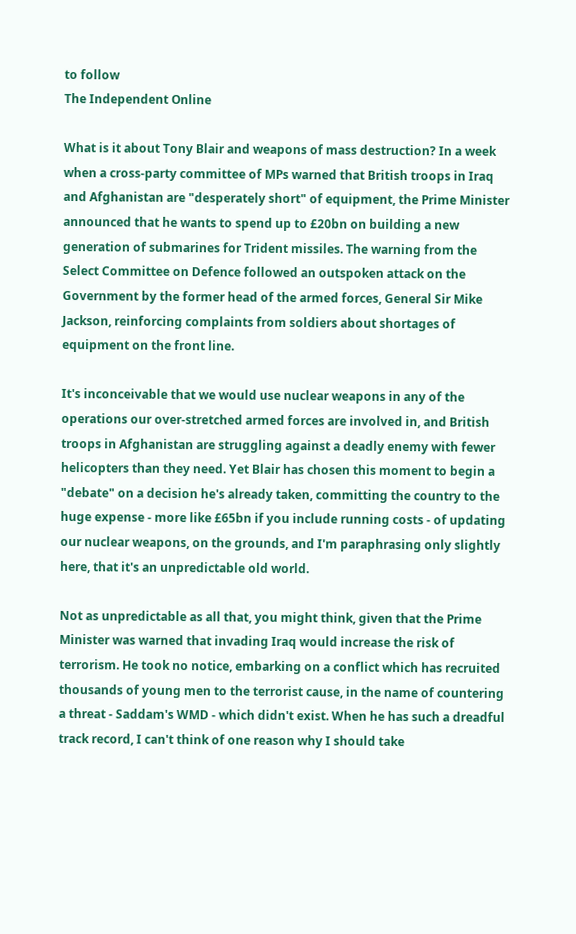to follow
The Independent Online

What is it about Tony Blair and weapons of mass destruction? In a week when a cross-party committee of MPs warned that British troops in Iraq and Afghanistan are "desperately short" of equipment, the Prime Minister announced that he wants to spend up to £20bn on building a new generation of submarines for Trident missiles. The warning from the Select Committee on Defence followed an outspoken attack on the Government by the former head of the armed forces, General Sir Mike Jackson, reinforcing complaints from soldiers about shortages of equipment on the front line.

It's inconceivable that we would use nuclear weapons in any of the operations our over-stretched armed forces are involved in, and British troops in Afghanistan are struggling against a deadly enemy with fewer helicopters than they need. Yet Blair has chosen this moment to begin a "debate" on a decision he's already taken, committing the country to the huge expense - more like £65bn if you include running costs - of updating our nuclear weapons, on the grounds, and I'm paraphrasing only slightly here, that it's an unpredictable old world.

Not as unpredictable as all that, you might think, given that the Prime Minister was warned that invading Iraq would increase the risk of terrorism. He took no notice, embarking on a conflict which has recruited thousands of young men to the terrorist cause, in the name of countering a threat - Saddam's WMD - which didn't exist. When he has such a dreadful track record, I can't think of one reason why I should take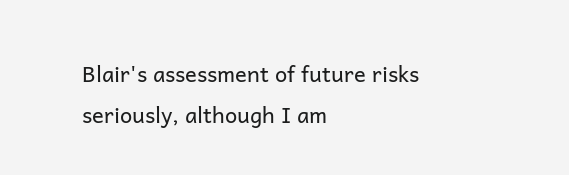Blair's assessment of future risks seriously, although I am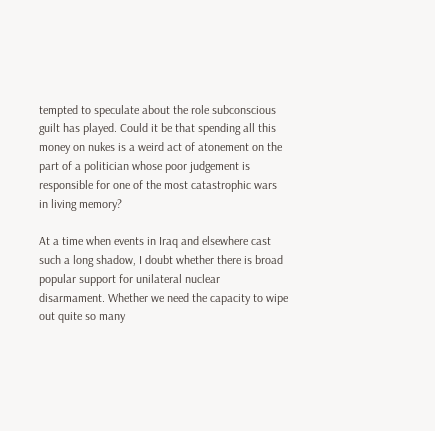tempted to speculate about the role subconscious guilt has played. Could it be that spending all this money on nukes is a weird act of atonement on the part of a politician whose poor judgement is responsible for one of the most catastrophic wars in living memory?

At a time when events in Iraq and elsewhere cast such a long shadow, I doubt whether there is broad popular support for unilateral nuclear disarmament. Whether we need the capacity to wipe out quite so many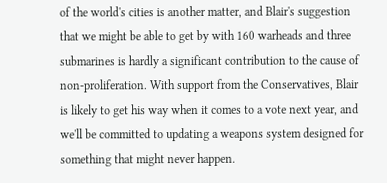of the world's cities is another matter, and Blair's suggestion that we might be able to get by with 160 warheads and three submarines is hardly a significant contribution to the cause of non-proliferation. With support from the Conservatives, Blair is likely to get his way when it comes to a vote next year, and we'll be committed to updating a weapons system designed for something that might never happen.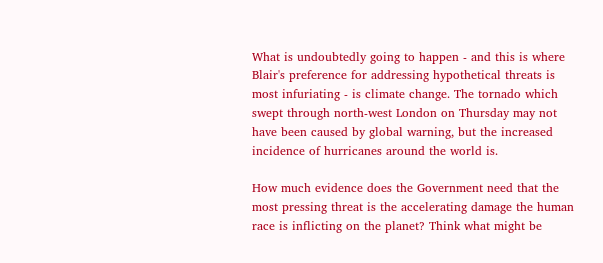What is undoubtedly going to happen - and this is where Blair's preference for addressing hypothetical threats is most infuriating - is climate change. The tornado which swept through north-west London on Thursday may not have been caused by global warning, but the increased incidence of hurricanes around the world is.

How much evidence does the Government need that the most pressing threat is the accelerating damage the human race is inflicting on the planet? Think what might be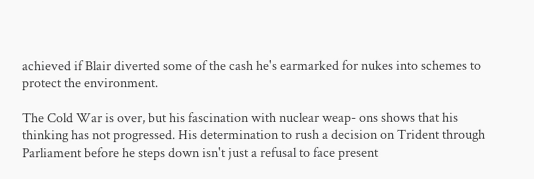achieved if Blair diverted some of the cash he's earmarked for nukes into schemes to protect the environment.

The Cold War is over, but his fascination with nuclear weap- ons shows that his thinking has not progressed. His determination to rush a decision on Trident through Parliament before he steps down isn't just a refusal to face present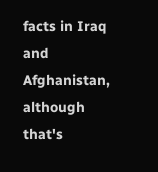facts in Iraq and Afghanistan, although that's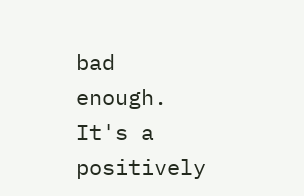bad enough. It's a positively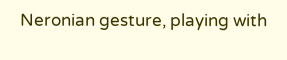Neronian gesture, playing with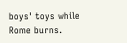boys' toys while Rome burns.